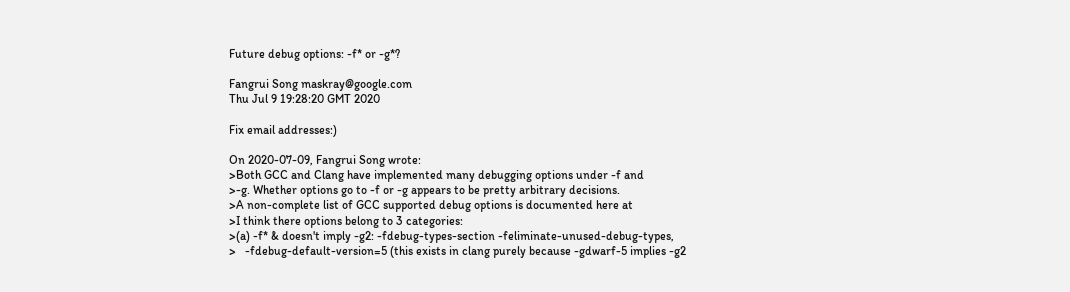Future debug options: -f* or -g*?

Fangrui Song maskray@google.com
Thu Jul 9 19:28:20 GMT 2020

Fix email addresses:)

On 2020-07-09, Fangrui Song wrote:
>Both GCC and Clang have implemented many debugging options under -f and
>-g. Whether options go to -f or -g appears to be pretty arbitrary decisions.
>A non-complete list of GCC supported debug options is documented here at
>I think there options belong to 3 categories:
>(a) -f* & doesn't imply -g2: -fdebug-types-section -feliminate-unused-debug-types,
>   -fdebug-default-version=5 (this exists in clang purely because -gdwarf-5 implies -g2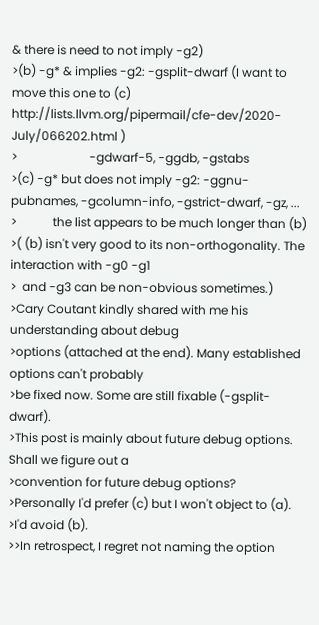& there is need to not imply -g2)
>(b) -g* & implies -g2: -gsplit-dwarf (I want to move this one to (c) http://lists.llvm.org/pipermail/cfe-dev/2020-July/066202.html )
>                        -gdwarf-5, -ggdb, -gstabs
>(c) -g* but does not imply -g2: -ggnu-pubnames, -gcolumn-info, -gstrict-dwarf, -gz, ...
>            the list appears to be much longer than (b)
>( (b) isn't very good to its non-orthogonality. The interaction with -g0 -g1
>  and -g3 can be non-obvious sometimes.)
>Cary Coutant kindly shared with me his understanding about debug
>options (attached at the end). Many established options can't probably
>be fixed now. Some are still fixable (-gsplit-dwarf).
>This post is mainly about future debug options. Shall we figure out a
>convention for future debug options?
>Personally I'd prefer (c) but I won't object to (a).
>I'd avoid (b).
>>In retrospect, I regret not naming the option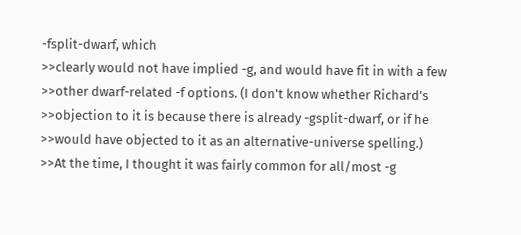-fsplit-dwarf, which
>>clearly would not have implied -g, and would have fit in with a few
>>other dwarf-related -f options. (I don't know whether Richard's
>>objection to it is because there is already -gsplit-dwarf, or if he
>>would have objected to it as an alternative-universe spelling.)
>>At the time, I thought it was fairly common for all/most -g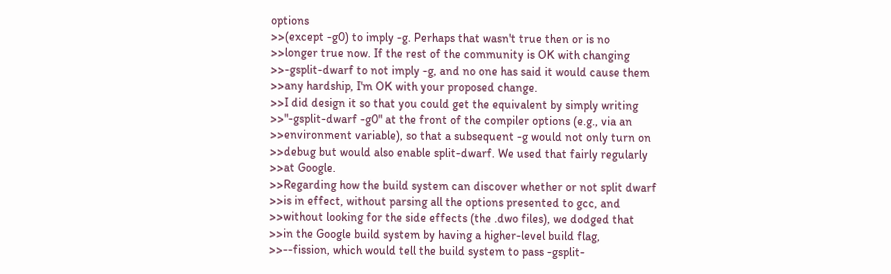options
>>(except -g0) to imply -g. Perhaps that wasn't true then or is no
>>longer true now. If the rest of the community is OK with changing
>>-gsplit-dwarf to not imply -g, and no one has said it would cause them
>>any hardship, I'm OK with your proposed change.
>>I did design it so that you could get the equivalent by simply writing
>>"-gsplit-dwarf -g0" at the front of the compiler options (e.g., via an
>>environment variable), so that a subsequent -g would not only turn on
>>debug but would also enable split-dwarf. We used that fairly regularly
>>at Google.
>>Regarding how the build system can discover whether or not split dwarf
>>is in effect, without parsing all the options presented to gcc, and
>>without looking for the side effects (the .dwo files), we dodged that
>>in the Google build system by having a higher-level build flag,
>>--fission, which would tell the build system to pass -gsplit-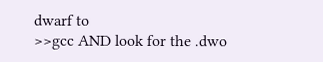dwarf to
>>gcc AND look for the .dwo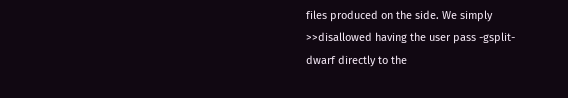files produced on the side. We simply
>>disallowed having the user pass -gsplit-dwarf directly to the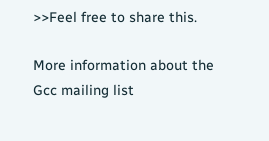>>Feel free to share this.

More information about the Gcc mailing list